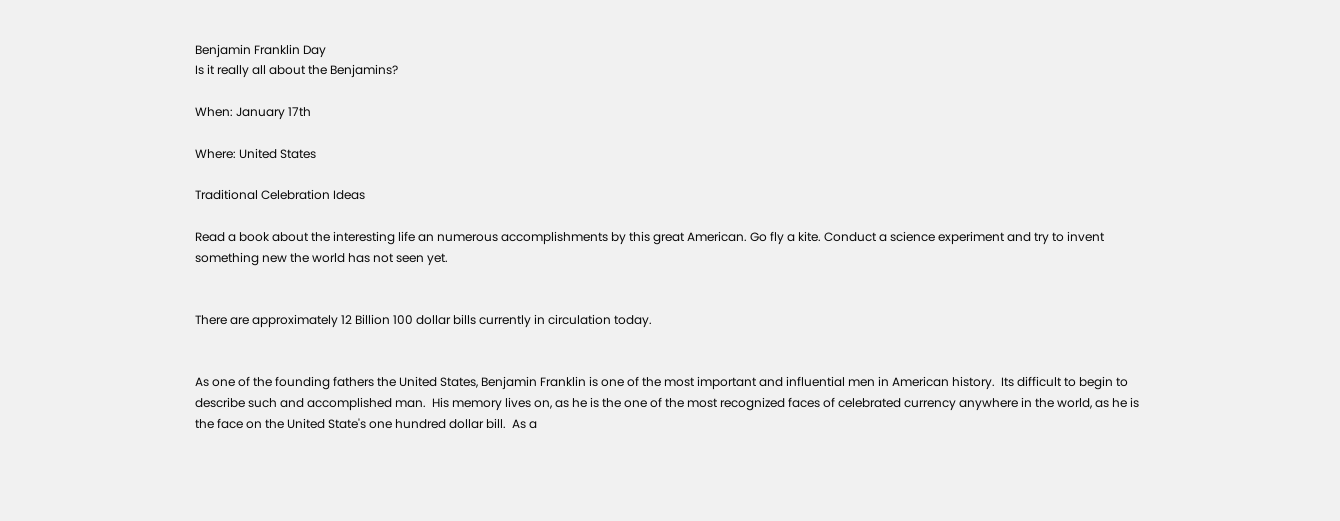Benjamin Franklin Day
Is it really all about the Benjamins?

When: January 17th

Where: United States

Traditional Celebration Ideas

Read a book about the interesting life an numerous accomplishments by this great American. Go fly a kite. Conduct a science experiment and try to invent something new the world has not seen yet.


There are approximately 12 Billion 100 dollar bills currently in circulation today.


As one of the founding fathers the United States, Benjamin Franklin is one of the most important and influential men in American history.  Its difficult to begin to describe such and accomplished man.  His memory lives on, as he is the one of the most recognized faces of celebrated currency anywhere in the world, as he is the face on the United State's one hundred dollar bill.  As a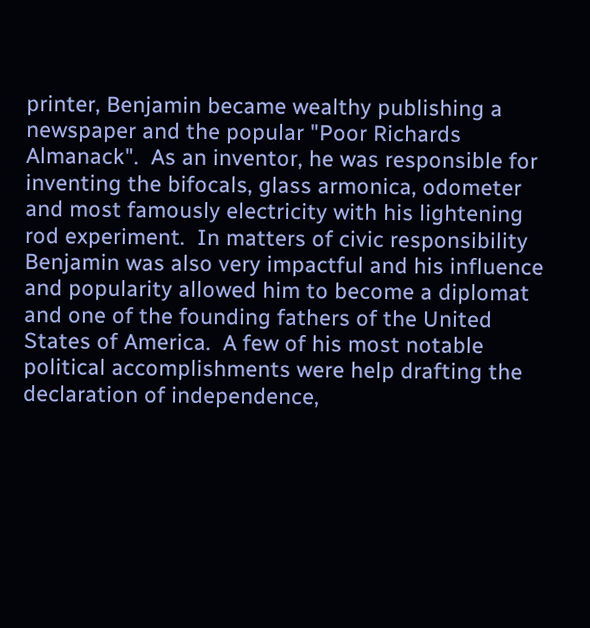printer, Benjamin became wealthy publishing a newspaper and the popular "Poor Richards Almanack".  As an inventor, he was responsible for inventing the bifocals, glass armonica, odometer and most famously electricity with his lightening rod experiment.  In matters of civic responsibility Benjamin was also very impactful and his influence and popularity allowed him to become a diplomat and one of the founding fathers of the United States of America.  A few of his most notable political accomplishments were help drafting the declaration of independence,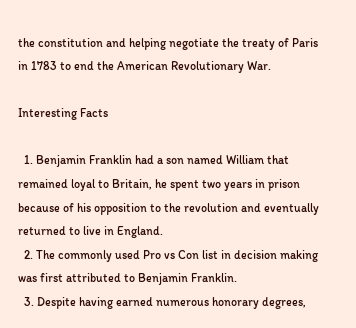the constitution and helping negotiate the treaty of Paris in 1783 to end the American Revolutionary War.

Interesting Facts

  1. Benjamin Franklin had a son named William that remained loyal to Britain, he spent two years in prison because of his opposition to the revolution and eventually returned to live in England.
  2. The commonly used Pro vs Con list in decision making was first attributed to Benjamin Franklin.
  3. Despite having earned numerous honorary degrees,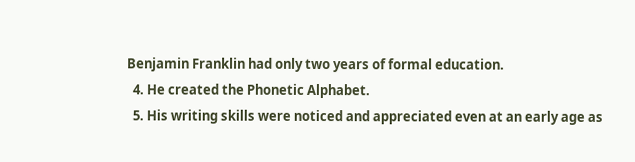Benjamin Franklin had only two years of formal education.
  4. He created the Phonetic Alphabet.
  5. His writing skills were noticed and appreciated even at an early age as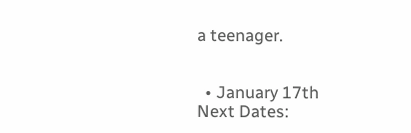a teenager.


  • January 17th
Next Dates: